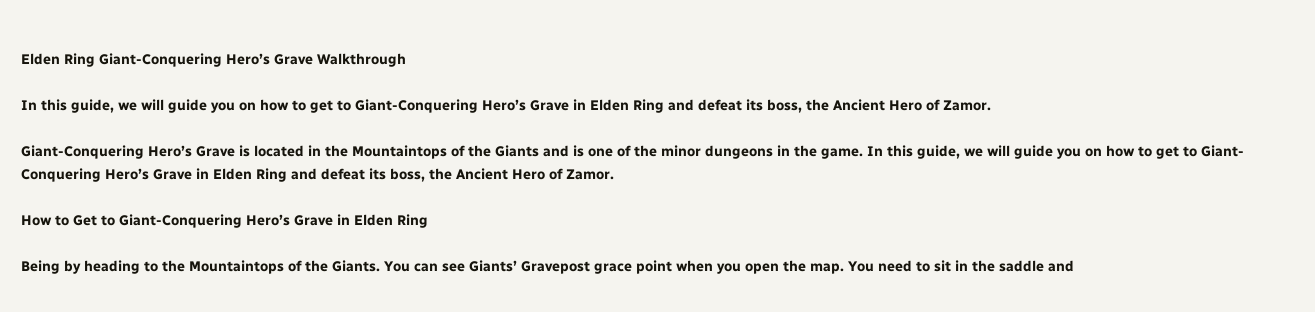Elden Ring Giant-Conquering Hero’s Grave Walkthrough

In this guide, we will guide you on how to get to Giant-Conquering Hero’s Grave in Elden Ring and defeat its boss, the Ancient Hero of Zamor.

Giant-Conquering Hero’s Grave is located in the Mountaintops of the Giants and is one of the minor dungeons in the game. In this guide, we will guide you on how to get to Giant-Conquering Hero’s Grave in Elden Ring and defeat its boss, the Ancient Hero of Zamor.

How to Get to Giant-Conquering Hero’s Grave in Elden Ring

Being by heading to the Mountaintops of the Giants. You can see Giants’ Gravepost grace point when you open the map. You need to sit in the saddle and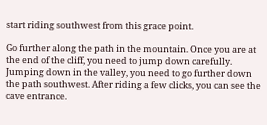start riding southwest from this grace point.

Go further along the path in the mountain. Once you are at the end of the cliff, you need to jump down carefully. Jumping down in the valley, you need to go further down the path southwest. After riding a few clicks, you can see the cave entrance.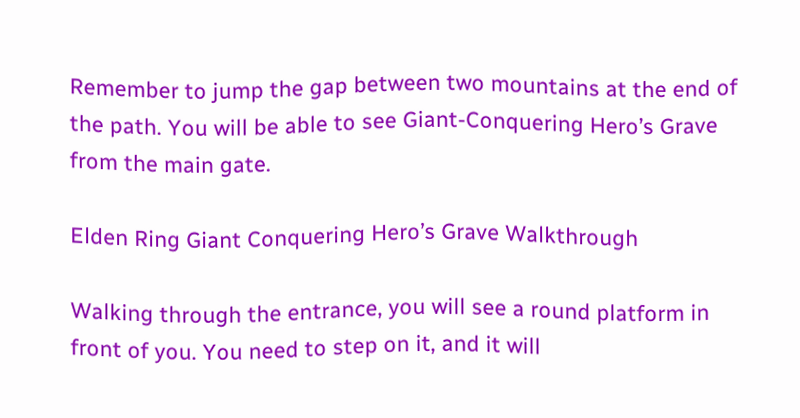Remember to jump the gap between two mountains at the end of the path. You will be able to see Giant-Conquering Hero’s Grave from the main gate.

Elden Ring Giant Conquering Hero’s Grave Walkthrough

Walking through the entrance, you will see a round platform in front of you. You need to step on it, and it will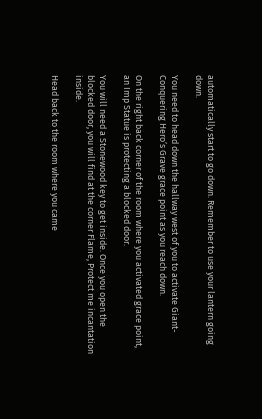automatically start to go down. Remember to use your lantern going down.

You need to head down the hallway west of you to activate Giant-Conquering Hero’s Grave grace point as you reach down.

On the right back corner of the room where you activated grace point, an Imp Statue is protecting a blocked door.

You will need a Stonewood key to get inside. Once you open the blocked door, you will find at the corner Flame, Protect me incantation inside.

Head back to the room where you came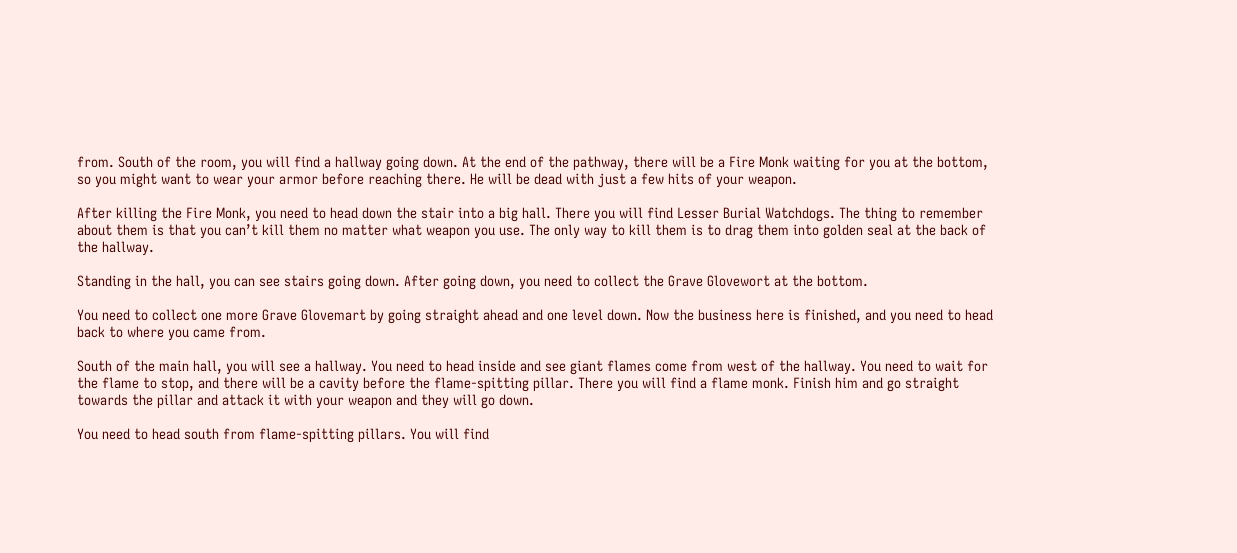from. South of the room, you will find a hallway going down. At the end of the pathway, there will be a Fire Monk waiting for you at the bottom, so you might want to wear your armor before reaching there. He will be dead with just a few hits of your weapon.

After killing the Fire Monk, you need to head down the stair into a big hall. There you will find Lesser Burial Watchdogs. The thing to remember about them is that you can’t kill them no matter what weapon you use. The only way to kill them is to drag them into golden seal at the back of the hallway.

Standing in the hall, you can see stairs going down. After going down, you need to collect the Grave Glovewort at the bottom.

You need to collect one more Grave Glovemart by going straight ahead and one level down. Now the business here is finished, and you need to head back to where you came from.

South of the main hall, you will see a hallway. You need to head inside and see giant flames come from west of the hallway. You need to wait for the flame to stop, and there will be a cavity before the flame-spitting pillar. There you will find a flame monk. Finish him and go straight towards the pillar and attack it with your weapon and they will go down.

You need to head south from flame-spitting pillars. You will find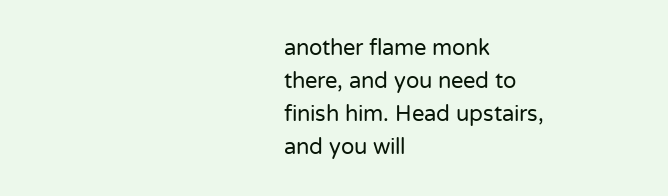another flame monk there, and you need to finish him. Head upstairs, and you will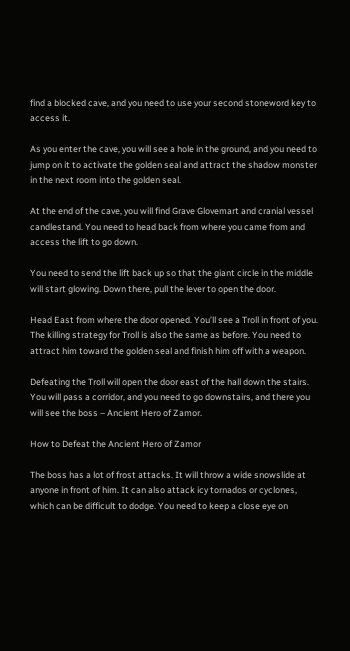find a blocked cave, and you need to use your second stoneword key to access it.

As you enter the cave, you will see a hole in the ground, and you need to jump on it to activate the golden seal and attract the shadow monster in the next room into the golden seal.

At the end of the cave, you will find Grave Glovemart and cranial vessel candlestand. You need to head back from where you came from and access the lift to go down.

You need to send the lift back up so that the giant circle in the middle will start glowing. Down there, pull the lever to open the door.

Head East from where the door opened. You’ll see a Troll in front of you. The killing strategy for Troll is also the same as before. You need to attract him toward the golden seal and finish him off with a weapon.

Defeating the Troll will open the door east of the hall down the stairs. You will pass a corridor, and you need to go downstairs, and there you will see the boss – Ancient Hero of Zamor.

How to Defeat the Ancient Hero of Zamor

The boss has a lot of frost attacks. It will throw a wide snowslide at anyone in front of him. It can also attack icy tornados or cyclones, which can be difficult to dodge. You need to keep a close eye on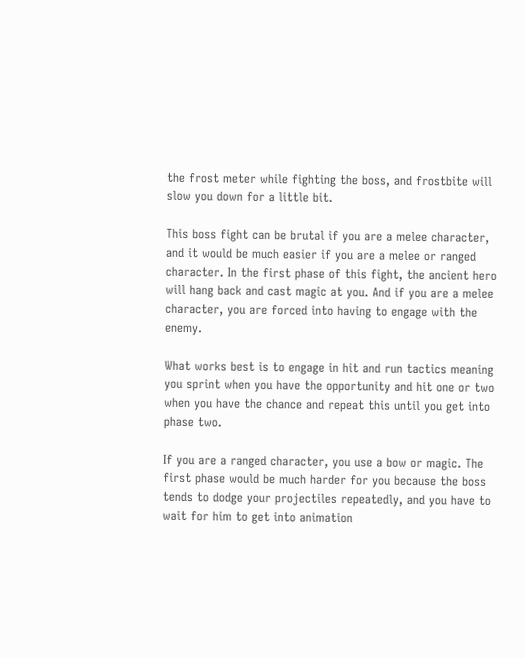the frost meter while fighting the boss, and frostbite will slow you down for a little bit.

This boss fight can be brutal if you are a melee character, and it would be much easier if you are a melee or ranged character. In the first phase of this fight, the ancient hero will hang back and cast magic at you. And if you are a melee character, you are forced into having to engage with the enemy.

What works best is to engage in hit and run tactics meaning you sprint when you have the opportunity and hit one or two when you have the chance and repeat this until you get into phase two.

If you are a ranged character, you use a bow or magic. The first phase would be much harder for you because the boss tends to dodge your projectiles repeatedly, and you have to wait for him to get into animation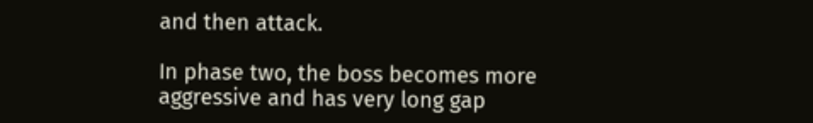and then attack.

In phase two, the boss becomes more aggressive and has very long gap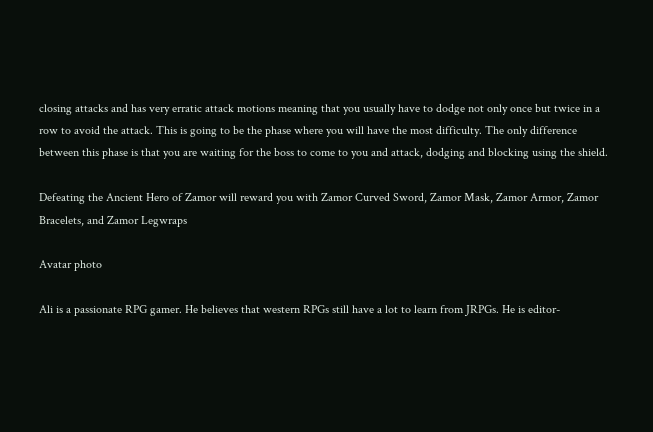closing attacks and has very erratic attack motions meaning that you usually have to dodge not only once but twice in a row to avoid the attack. This is going to be the phase where you will have the most difficulty. The only difference between this phase is that you are waiting for the boss to come to you and attack, dodging and blocking using the shield.

Defeating the Ancient Hero of Zamor will reward you with Zamor Curved Sword, Zamor Mask, Zamor Armor, Zamor Bracelets, and Zamor Legwraps

Avatar photo

Ali is a passionate RPG gamer. He believes that western RPGs still have a lot to learn from JRPGs. He is editor-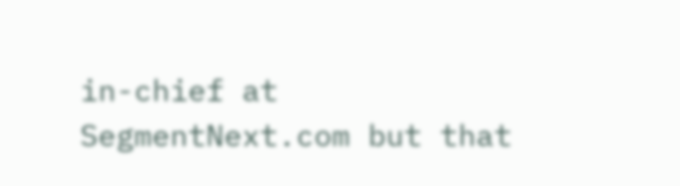in-chief at SegmentNext.com but that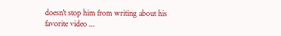doesn't stop him from writing about his favorite video ...